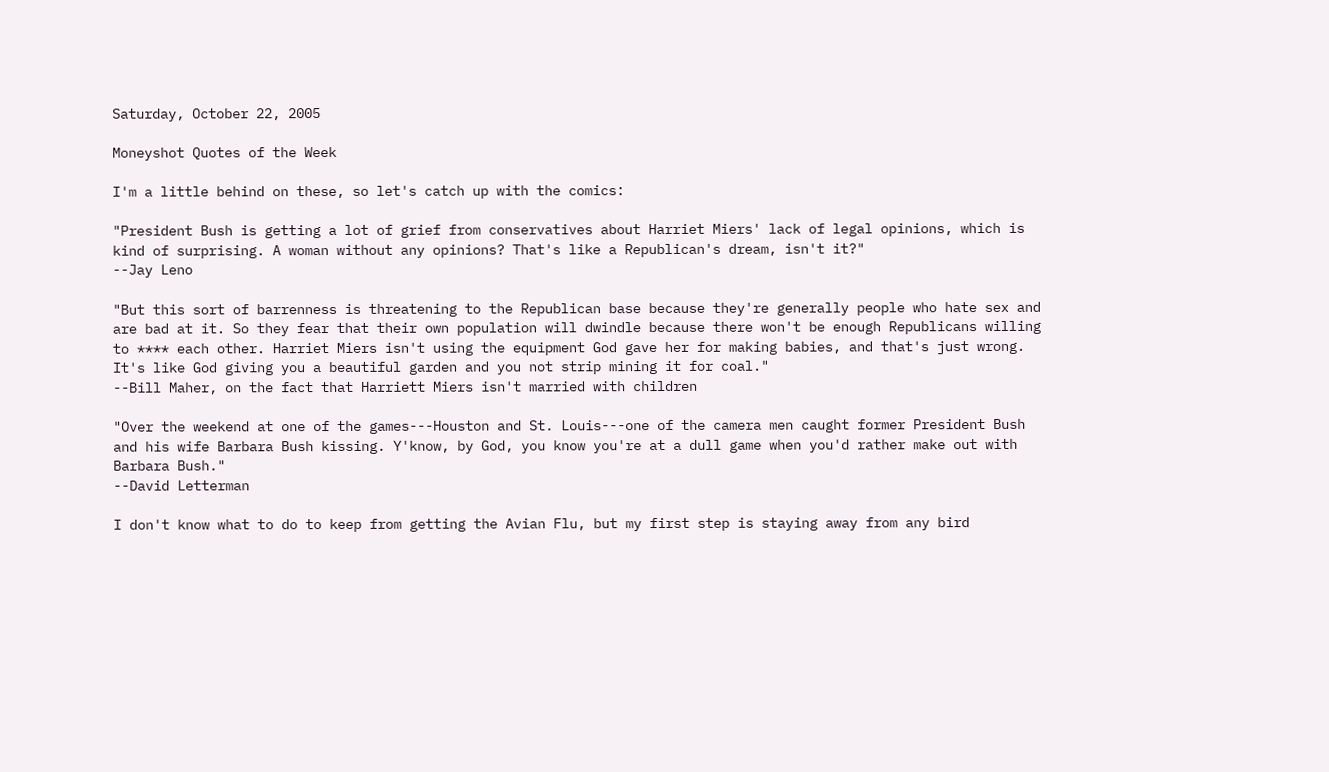Saturday, October 22, 2005

Moneyshot Quotes of the Week

I'm a little behind on these, so let's catch up with the comics:

"President Bush is getting a lot of grief from conservatives about Harriet Miers' lack of legal opinions, which is kind of surprising. A woman without any opinions? That's like a Republican's dream, isn't it?"
--Jay Leno

"But this sort of barrenness is threatening to the Republican base because they're generally people who hate sex and are bad at it. So they fear that their own population will dwindle because there won't be enough Republicans willing to **** each other. Harriet Miers isn't using the equipment God gave her for making babies, and that's just wrong. It's like God giving you a beautiful garden and you not strip mining it for coal."
--Bill Maher, on the fact that Harriett Miers isn't married with children

"Over the weekend at one of the games---Houston and St. Louis---one of the camera men caught former President Bush and his wife Barbara Bush kissing. Y'know, by God, you know you're at a dull game when you'd rather make out with Barbara Bush."
--David Letterman

I don't know what to do to keep from getting the Avian Flu, but my first step is staying away from any bird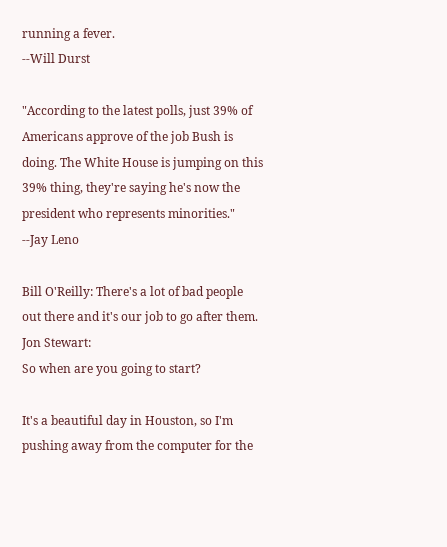running a fever.
--Will Durst

"According to the latest polls, just 39% of Americans approve of the job Bush is doing. The White House is jumping on this 39% thing, they're saying he's now the president who represents minorities."
--Jay Leno

Bill O'Reilly: There's a lot of bad people out there and it's our job to go after them.
Jon Stewart:
So when are you going to start?

It's a beautiful day in Houston, so I'm pushing away from the computer for the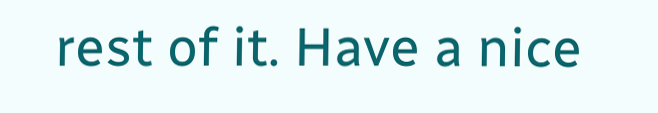rest of it. Have a nice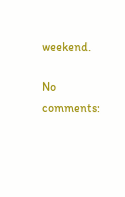weekend.

No comments: